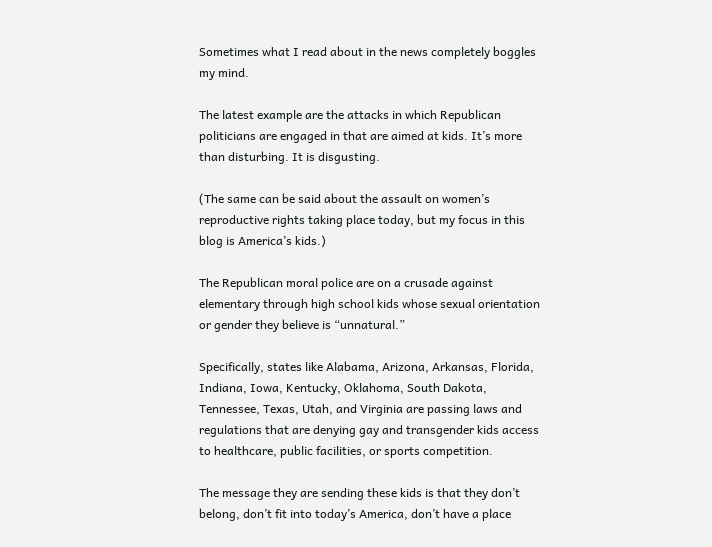Sometimes what I read about in the news completely boggles my mind.

The latest example are the attacks in which Republican politicians are engaged in that are aimed at kids. It’s more than disturbing. It is disgusting.

(The same can be said about the assault on women’s reproductive rights taking place today, but my focus in this blog is America’s kids.)

The Republican moral police are on a crusade against elementary through high school kids whose sexual orientation or gender they believe is “unnatural.”

Specifically, states like Alabama, Arizona, Arkansas, Florida, Indiana, Iowa, Kentucky, Oklahoma, South Dakota, Tennessee, Texas, Utah, and Virginia are passing laws and regulations that are denying gay and transgender kids access to healthcare, public facilities, or sports competition.

The message they are sending these kids is that they don’t belong, don’t fit into today’s America, don’t have a place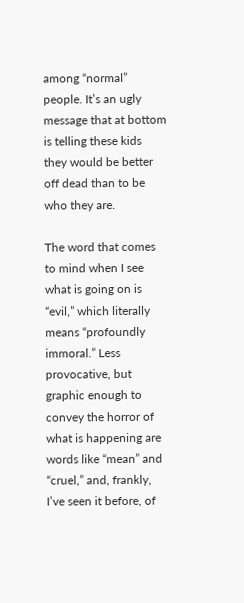among “normal” people. It’s an ugly message that at bottom is telling these kids they would be better off dead than to be who they are.

The word that comes to mind when I see what is going on is “evil,” which literally means “profoundly immoral.” Less provocative, but graphic enough to convey the horror of what is happening are words like “mean” and “cruel,” and, frankly, I’ve seen it before, of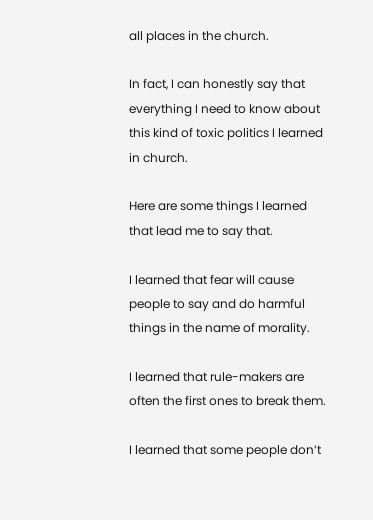all places in the church.

In fact, I can honestly say that everything I need to know about this kind of toxic politics I learned in church.

Here are some things I learned that lead me to say that.

I learned that fear will cause people to say and do harmful things in the name of morality.

I learned that rule-makers are often the first ones to break them.

I learned that some people don’t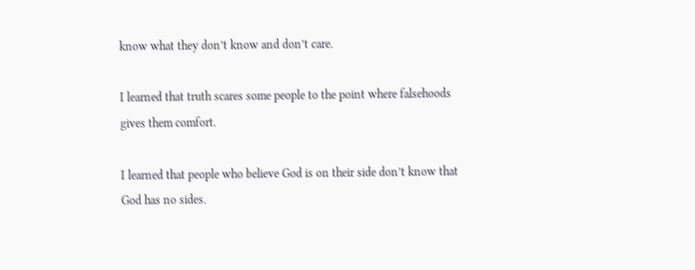know what they don’t know and don’t care.

I learned that truth scares some people to the point where falsehoods gives them comfort.

I learned that people who believe God is on their side don’t know that God has no sides.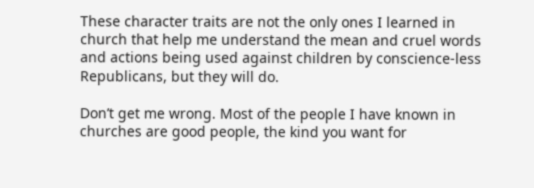These character traits are not the only ones I learned in church that help me understand the mean and cruel words and actions being used against children by conscience-less Republicans, but they will do.

Don’t get me wrong. Most of the people I have known in churches are good people, the kind you want for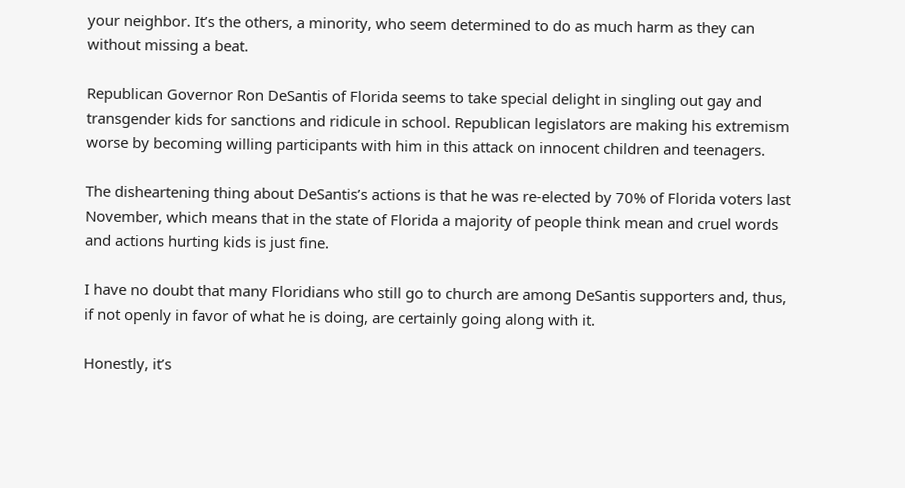your neighbor. It’s the others, a minority, who seem determined to do as much harm as they can without missing a beat.

Republican Governor Ron DeSantis of Florida seems to take special delight in singling out gay and transgender kids for sanctions and ridicule in school. Republican legislators are making his extremism worse by becoming willing participants with him in this attack on innocent children and teenagers.

The disheartening thing about DeSantis’s actions is that he was re-elected by 70% of Florida voters last November, which means that in the state of Florida a majority of people think mean and cruel words and actions hurting kids is just fine.

I have no doubt that many Floridians who still go to church are among DeSantis supporters and, thus, if not openly in favor of what he is doing, are certainly going along with it.

Honestly, it’s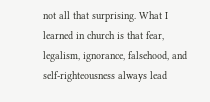not all that surprising. What I learned in church is that fear, legalism, ignorance, falsehood, and self-righteousness always lead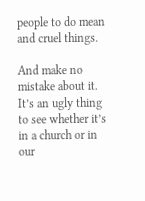people to do mean and cruel things.

And make no mistake about it. It’s an ugly thing to see whether it’s in a church or in our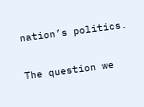nation’s politics.

The question we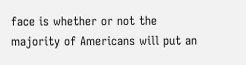face is whether or not the majority of Americans will put an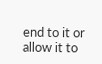end to it or allow it to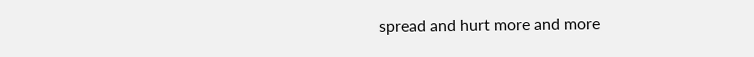spread and hurt more and more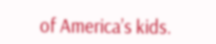of America’s kids.